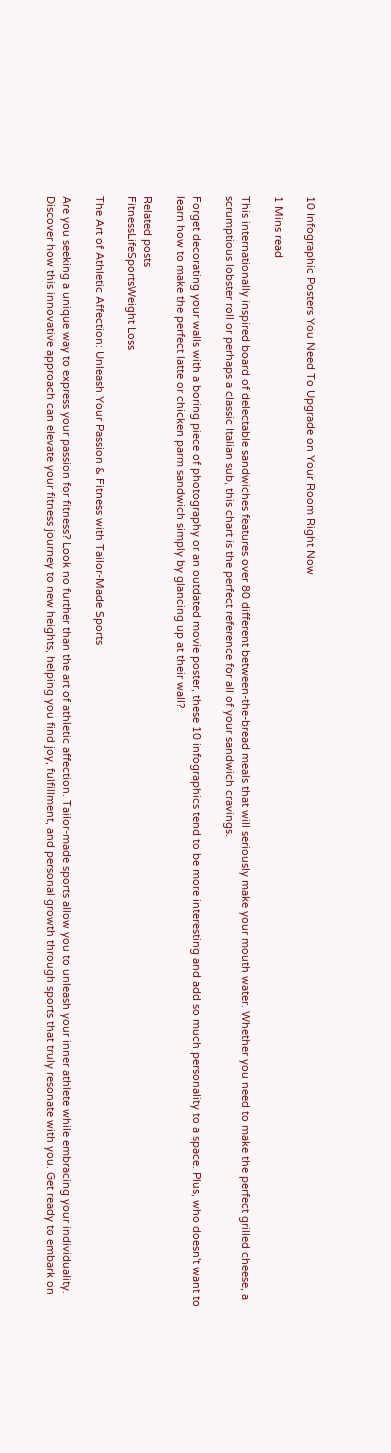10 Infographic Posters You Need To Upgrade on Your Room Right Now

1 Mins read

This internationally inspired board of delectable sandwiches features over 80 different between-the-bread meals that will seriously make your mouth water. Whether you need to make the perfect grilled cheese, a scrumptious lobster roll or perhaps a classic Italian sub, this chart is the perfect reference for all of your sandwich cravings.

Forget decorating your walls with a boring piece of photography or an outdated movie poster, these 10 infographics tend to be more interesting and add so much personality to a space. Plus, who doesn't want to learn how to make the perfect latte or chicken parm sandwich simply by glancing up at their wall?

Related posts
FitnessLifeSportsWeight Loss

The Art of Athletic Affection: Unleash Your Passion & Fitness with Tailor-Made Sports

Are you seeking a unique way to express your passion for fitness? Look no further than the art of athletic affection. Tailor-made sports allow you to unleash your inner athlete while embracing your individuality. Discover how this innovative approach can elevate your fitness journey to new heights, helping you find joy, fulfillment, and personal growth through sports that truly resonate with you. Get ready to embark on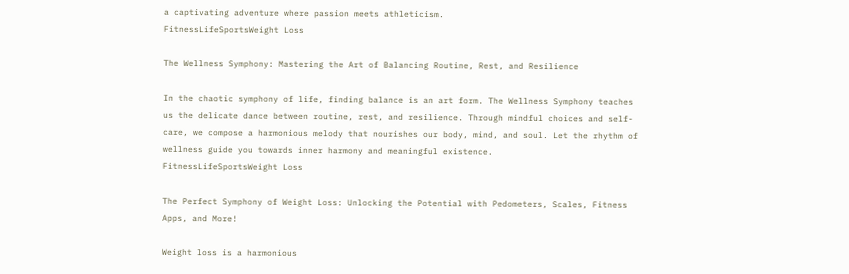a captivating adventure where passion meets athleticism.
FitnessLifeSportsWeight Loss

The Wellness Symphony: Mastering the Art of Balancing Routine, Rest, and Resilience

In the chaotic symphony of life, finding balance is an art form. The Wellness Symphony teaches us the delicate dance between routine, rest, and resilience. Through mindful choices and self-care, we compose a harmonious melody that nourishes our body, mind, and soul. Let the rhythm of wellness guide you towards inner harmony and meaningful existence.
FitnessLifeSportsWeight Loss

The Perfect Symphony of Weight Loss: Unlocking the Potential with Pedometers, Scales, Fitness Apps, and More!

Weight loss is a harmonious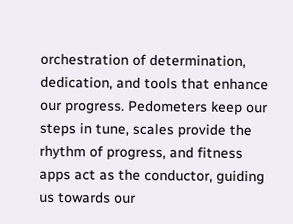orchestration of determination, dedication, and tools that enhance our progress. Pedometers keep our steps in tune, scales provide the rhythm of progress, and fitness apps act as the conductor, guiding us towards our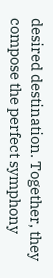desired destination. Together, they compose the perfect symphony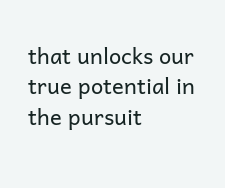that unlocks our true potential in the pursuit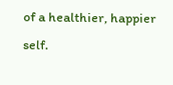of a healthier, happier self.